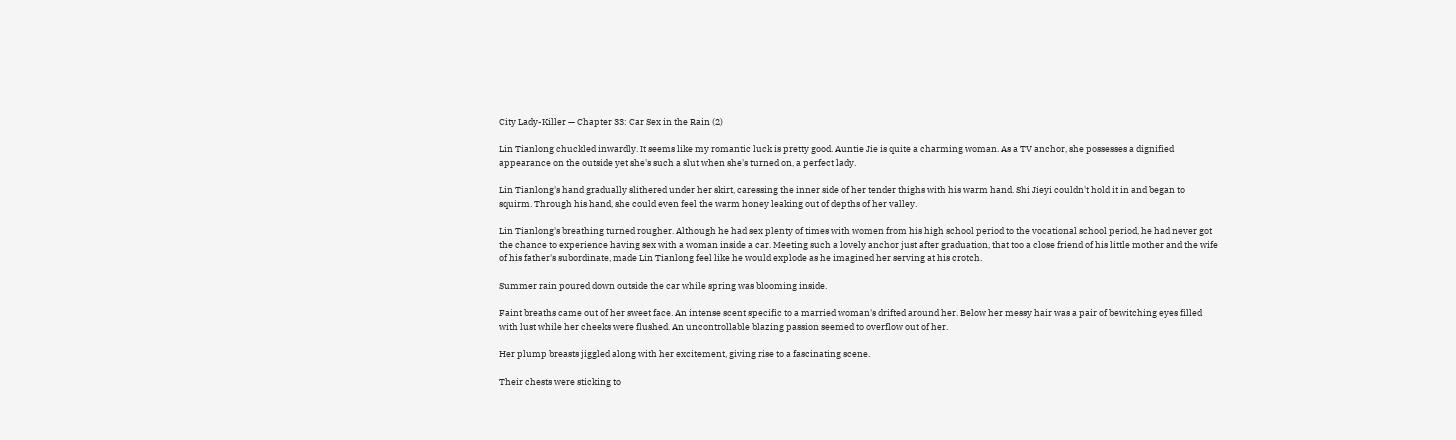City Lady-Killer — Chapter 33: Car Sex in the Rain (2)

Lin Tianlong chuckled inwardly. It seems like my romantic luck is pretty good. Auntie Jie is quite a charming woman. As a TV anchor, she possesses a dignified appearance on the outside yet she's such a slut when she's turned on, a perfect lady.

Lin Tianlong's hand gradually slithered under her skirt, caressing the inner side of her tender thighs with his warm hand. Shi Jieyi couldn't hold it in and began to squirm. Through his hand, she could even feel the warm honey leaking out of depths of her valley.

Lin Tianlong's breathing turned rougher. Although he had sex plenty of times with women from his high school period to the vocational school period, he had never got the chance to experience having sex with a woman inside a car. Meeting such a lovely anchor just after graduation, that too a close friend of his little mother and the wife of his father's subordinate, made Lin Tianlong feel like he would explode as he imagined her serving at his crotch.

Summer rain poured down outside the car while spring was blooming inside.

Faint breaths came out of her sweet face. An intense scent specific to a married woman's drifted around her. Below her messy hair was a pair of bewitching eyes filled with lust while her cheeks were flushed. An uncontrollable blazing passion seemed to overflow out of her.

Her plump breasts jiggled along with her excitement, giving rise to a fascinating scene.

Their chests were sticking to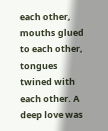each other, mouths glued to each other, tongues twined with each other. A deep love was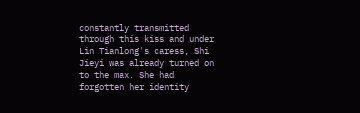constantly transmitted through this kiss and under Lin Tianlong's caress, Shi Jieyi was already turned on to the max. She had forgotten her identity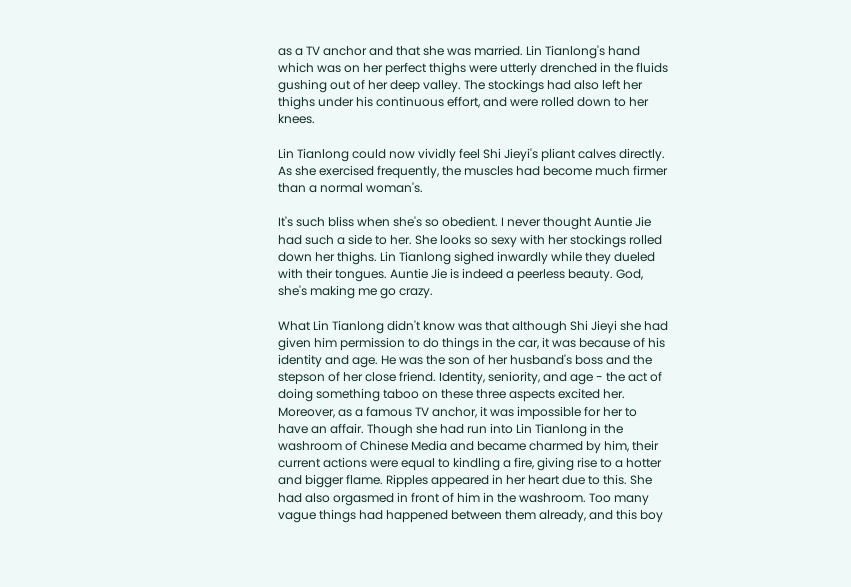as a TV anchor and that she was married. Lin Tianlong's hand which was on her perfect thighs were utterly drenched in the fluids gushing out of her deep valley. The stockings had also left her thighs under his continuous effort, and were rolled down to her knees.

Lin Tianlong could now vividly feel Shi Jieyi's pliant calves directly. As she exercised frequently, the muscles had become much firmer than a normal woman's.

It's such bliss when she's so obedient. I never thought Auntie Jie had such a side to her. She looks so sexy with her stockings rolled down her thighs. Lin Tianlong sighed inwardly while they dueled with their tongues. Auntie Jie is indeed a peerless beauty. God, she's making me go crazy.

What Lin Tianlong didn't know was that although Shi Jieyi she had given him permission to do things in the car, it was because of his identity and age. He was the son of her husband's boss and the stepson of her close friend. Identity, seniority, and age - the act of doing something taboo on these three aspects excited her. Moreover, as a famous TV anchor, it was impossible for her to have an affair. Though she had run into Lin Tianlong in the washroom of Chinese Media and became charmed by him, their current actions were equal to kindling a fire, giving rise to a hotter and bigger flame. Ripples appeared in her heart due to this. She had also orgasmed in front of him in the washroom. Too many vague things had happened between them already, and this boy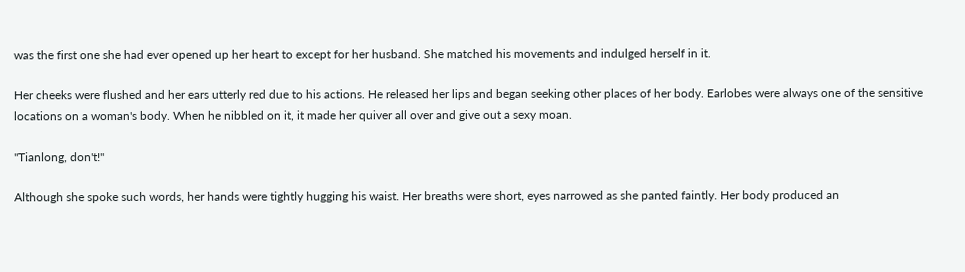was the first one she had ever opened up her heart to except for her husband. She matched his movements and indulged herself in it.

Her cheeks were flushed and her ears utterly red due to his actions. He released her lips and began seeking other places of her body. Earlobes were always one of the sensitive locations on a woman's body. When he nibbled on it, it made her quiver all over and give out a sexy moan.

"Tianlong, don't!"

Although she spoke such words, her hands were tightly hugging his waist. Her breaths were short, eyes narrowed as she panted faintly. Her body produced an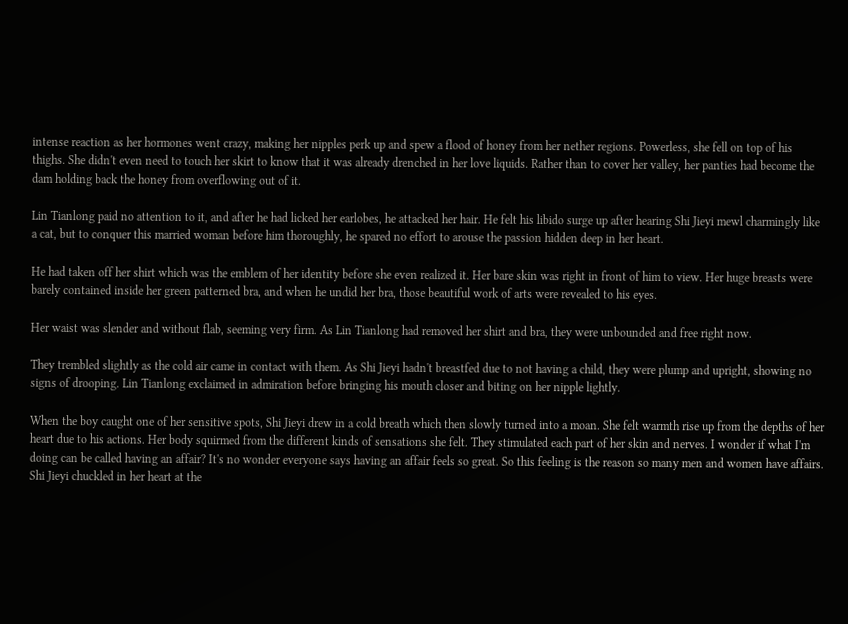intense reaction as her hormones went crazy, making her nipples perk up and spew a flood of honey from her nether regions. Powerless, she fell on top of his thighs. She didn't even need to touch her skirt to know that it was already drenched in her love liquids. Rather than to cover her valley, her panties had become the dam holding back the honey from overflowing out of it.

Lin Tianlong paid no attention to it, and after he had licked her earlobes, he attacked her hair. He felt his libido surge up after hearing Shi Jieyi mewl charmingly like a cat, but to conquer this married woman before him thoroughly, he spared no effort to arouse the passion hidden deep in her heart.

He had taken off her shirt which was the emblem of her identity before she even realized it. Her bare skin was right in front of him to view. Her huge breasts were barely contained inside her green patterned bra, and when he undid her bra, those beautiful work of arts were revealed to his eyes.

Her waist was slender and without flab, seeming very firm. As Lin Tianlong had removed her shirt and bra, they were unbounded and free right now.

They trembled slightly as the cold air came in contact with them. As Shi Jieyi hadn't breastfed due to not having a child, they were plump and upright, showing no signs of drooping. Lin Tianlong exclaimed in admiration before bringing his mouth closer and biting on her nipple lightly.

When the boy caught one of her sensitive spots, Shi Jieyi drew in a cold breath which then slowly turned into a moan. She felt warmth rise up from the depths of her heart due to his actions. Her body squirmed from the different kinds of sensations she felt. They stimulated each part of her skin and nerves. I wonder if what I'm doing can be called having an affair? It's no wonder everyone says having an affair feels so great. So this feeling is the reason so many men and women have affairs. Shi Jieyi chuckled in her heart at the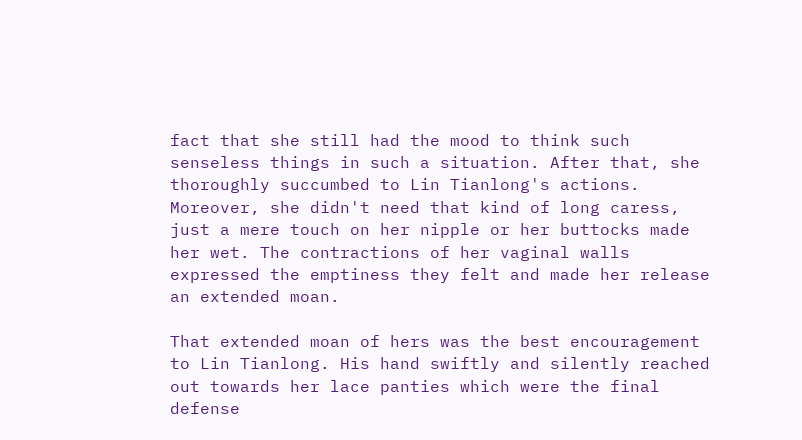fact that she still had the mood to think such senseless things in such a situation. After that, she thoroughly succumbed to Lin Tianlong's actions. Moreover, she didn't need that kind of long caress, just a mere touch on her nipple or her buttocks made her wet. The contractions of her vaginal walls expressed the emptiness they felt and made her release an extended moan.

That extended moan of hers was the best encouragement to Lin Tianlong. His hand swiftly and silently reached out towards her lace panties which were the final defense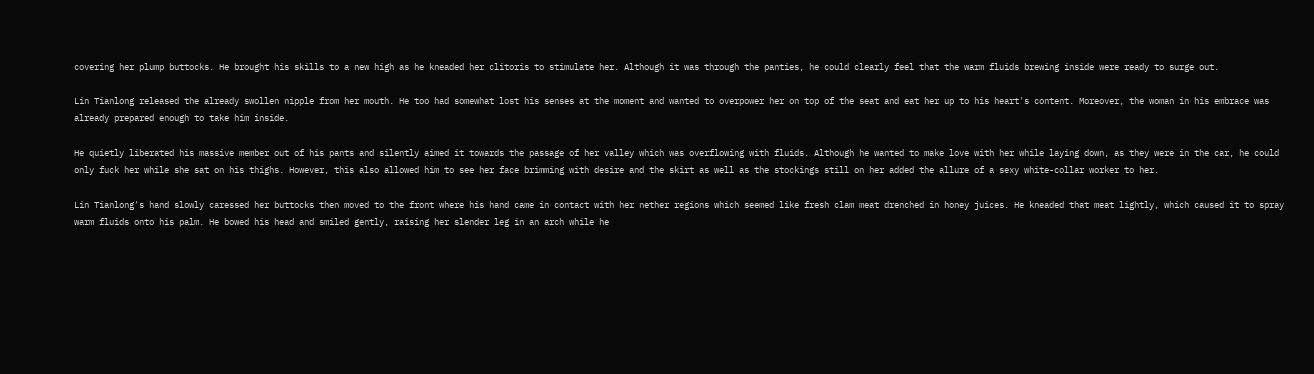covering her plump buttocks. He brought his skills to a new high as he kneaded her clitoris to stimulate her. Although it was through the panties, he could clearly feel that the warm fluids brewing inside were ready to surge out.

Lin Tianlong released the already swollen nipple from her mouth. He too had somewhat lost his senses at the moment and wanted to overpower her on top of the seat and eat her up to his heart's content. Moreover, the woman in his embrace was already prepared enough to take him inside.

He quietly liberated his massive member out of his pants and silently aimed it towards the passage of her valley which was overflowing with fluids. Although he wanted to make love with her while laying down, as they were in the car, he could only fuck her while she sat on his thighs. However, this also allowed him to see her face brimming with desire and the skirt as well as the stockings still on her added the allure of a sexy white-collar worker to her.

Lin Tianlong's hand slowly caressed her buttocks then moved to the front where his hand came in contact with her nether regions which seemed like fresh clam meat drenched in honey juices. He kneaded that meat lightly, which caused it to spray warm fluids onto his palm. He bowed his head and smiled gently, raising her slender leg in an arch while he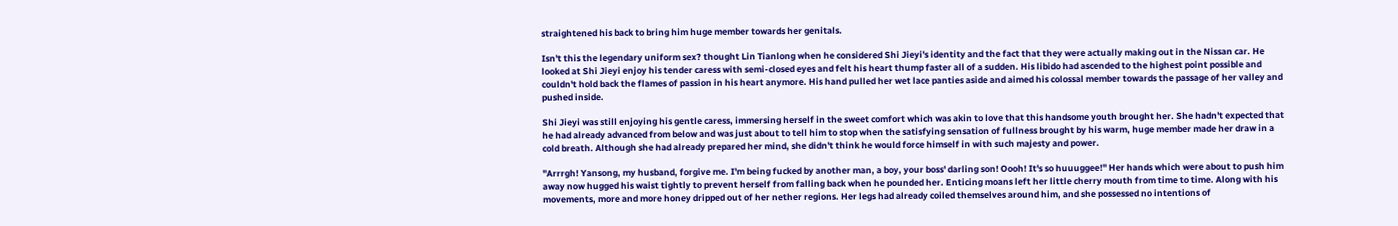straightened his back to bring him huge member towards her genitals.

Isn't this the legendary uniform sex? thought Lin Tianlong when he considered Shi Jieyi's identity and the fact that they were actually making out in the Nissan car. He looked at Shi Jieyi enjoy his tender caress with semi-closed eyes and felt his heart thump faster all of a sudden. His libido had ascended to the highest point possible and couldn't hold back the flames of passion in his heart anymore. His hand pulled her wet lace panties aside and aimed his colossal member towards the passage of her valley and pushed inside.

Shi Jieyi was still enjoying his gentle caress, immersing herself in the sweet comfort which was akin to love that this handsome youth brought her. She hadn't expected that he had already advanced from below and was just about to tell him to stop when the satisfying sensation of fullness brought by his warm, huge member made her draw in a cold breath. Although she had already prepared her mind, she didn't think he would force himself in with such majesty and power.

"Arrrgh! Yansong, my husband, forgive me. I'm being fucked by another man, a boy, your boss' darling son! Oooh! It's so huuuggee!" Her hands which were about to push him away now hugged his waist tightly to prevent herself from falling back when he pounded her. Enticing moans left her little cherry mouth from time to time. Along with his movements, more and more honey dripped out of her nether regions. Her legs had already coiled themselves around him, and she possessed no intentions of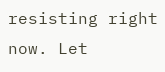resisting right now. Let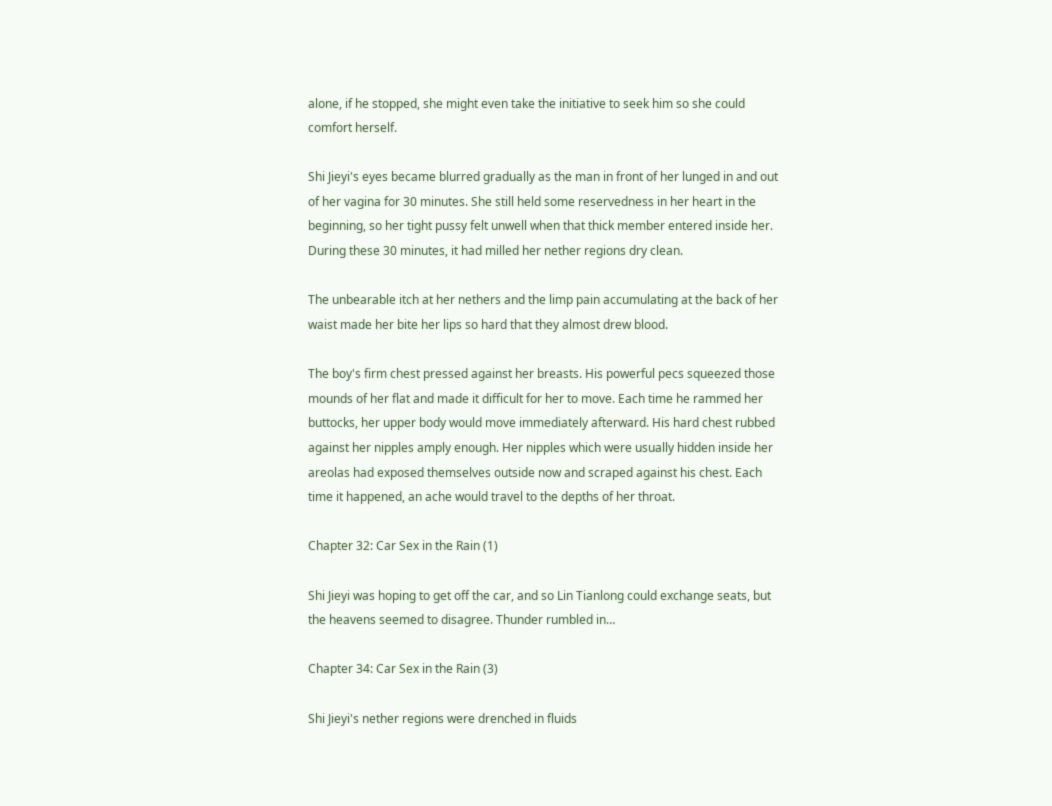alone, if he stopped, she might even take the initiative to seek him so she could comfort herself.

Shi Jieyi's eyes became blurred gradually as the man in front of her lunged in and out of her vagina for 30 minutes. She still held some reservedness in her heart in the beginning, so her tight pussy felt unwell when that thick member entered inside her. During these 30 minutes, it had milled her nether regions dry clean.

The unbearable itch at her nethers and the limp pain accumulating at the back of her waist made her bite her lips so hard that they almost drew blood.

The boy's firm chest pressed against her breasts. His powerful pecs squeezed those mounds of her flat and made it difficult for her to move. Each time he rammed her buttocks, her upper body would move immediately afterward. His hard chest rubbed against her nipples amply enough. Her nipples which were usually hidden inside her areolas had exposed themselves outside now and scraped against his chest. Each time it happened, an ache would travel to the depths of her throat.

Chapter 32: Car Sex in the Rain (1)

Shi Jieyi was hoping to get off the car, and so Lin Tianlong could exchange seats, but the heavens seemed to disagree. Thunder rumbled in…

Chapter 34: Car Sex in the Rain (3)

Shi Jieyi's nether regions were drenched in fluids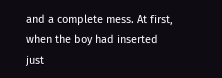and a complete mess. At first, when the boy had inserted just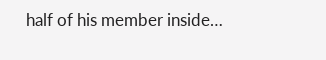half of his member inside…